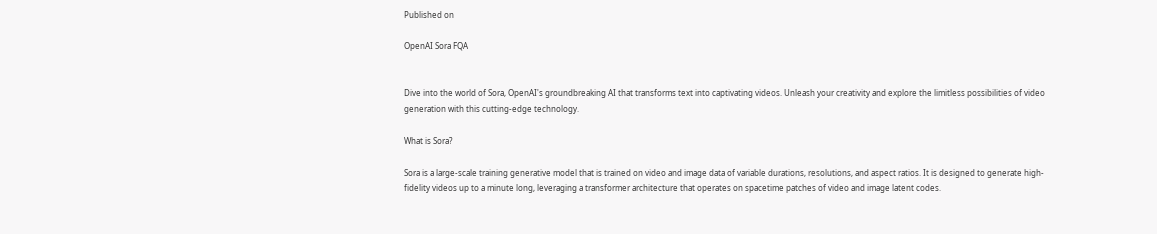Published on

OpenAI Sora FQA


Dive into the world of Sora, OpenAI's groundbreaking AI that transforms text into captivating videos. Unleash your creativity and explore the limitless possibilities of video generation with this cutting-edge technology.

What is Sora?

Sora is a large-scale training generative model that is trained on video and image data of variable durations, resolutions, and aspect ratios. It is designed to generate high-fidelity videos up to a minute long, leveraging a transformer architecture that operates on spacetime patches of video and image latent codes.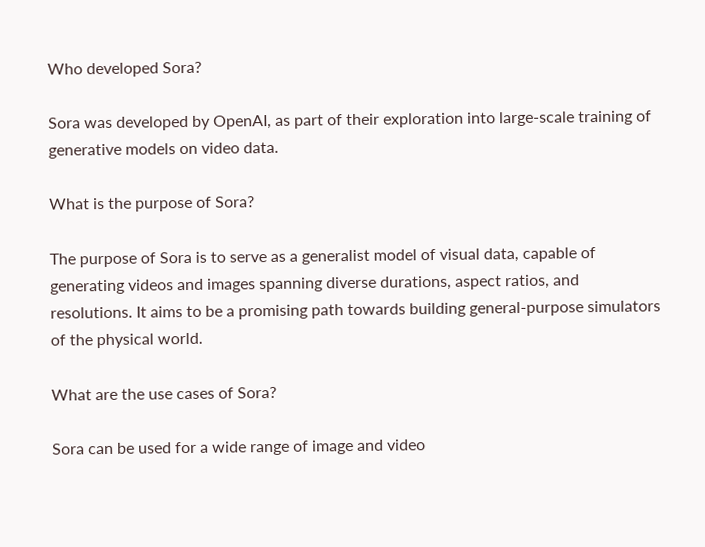Who developed Sora?

Sora was developed by OpenAI, as part of their exploration into large-scale training of generative models on video data.

What is the purpose of Sora?

The purpose of Sora is to serve as a generalist model of visual data, capable of generating videos and images spanning diverse durations, aspect ratios, and resolutions. It aims to be a promising path towards building general-purpose simulators of the physical world.

What are the use cases of Sora?

Sora can be used for a wide range of image and video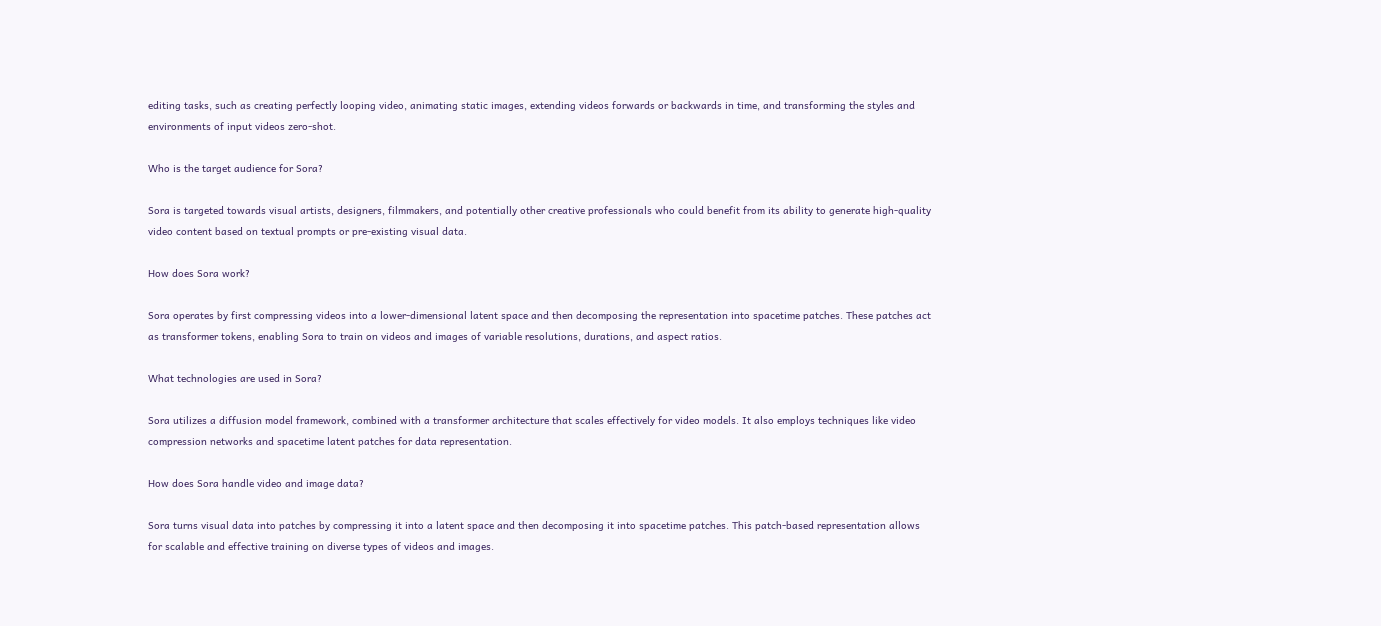editing tasks, such as creating perfectly looping video, animating static images, extending videos forwards or backwards in time, and transforming the styles and environments of input videos zero-shot.

Who is the target audience for Sora?

Sora is targeted towards visual artists, designers, filmmakers, and potentially other creative professionals who could benefit from its ability to generate high-quality video content based on textual prompts or pre-existing visual data.

How does Sora work?

Sora operates by first compressing videos into a lower-dimensional latent space and then decomposing the representation into spacetime patches. These patches act as transformer tokens, enabling Sora to train on videos and images of variable resolutions, durations, and aspect ratios.

What technologies are used in Sora?

Sora utilizes a diffusion model framework, combined with a transformer architecture that scales effectively for video models. It also employs techniques like video compression networks and spacetime latent patches for data representation.

How does Sora handle video and image data?

Sora turns visual data into patches by compressing it into a latent space and then decomposing it into spacetime patches. This patch-based representation allows for scalable and effective training on diverse types of videos and images.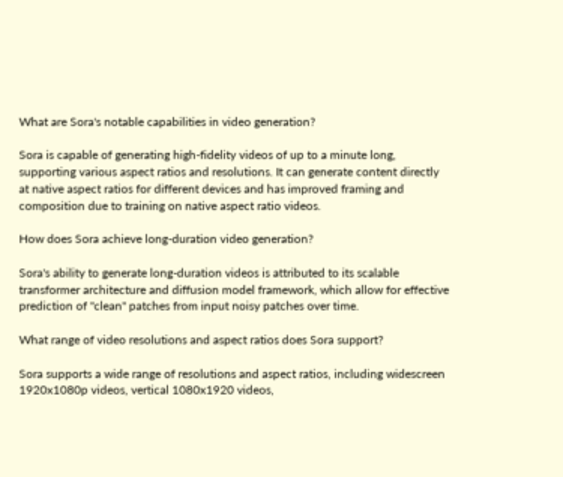What are Sora's notable capabilities in video generation?

Sora is capable of generating high-fidelity videos of up to a minute long, supporting various aspect ratios and resolutions. It can generate content directly at native aspect ratios for different devices and has improved framing and composition due to training on native aspect ratio videos.

How does Sora achieve long-duration video generation?

Sora's ability to generate long-duration videos is attributed to its scalable transformer architecture and diffusion model framework, which allow for effective prediction of "clean" patches from input noisy patches over time.

What range of video resolutions and aspect ratios does Sora support?

Sora supports a wide range of resolutions and aspect ratios, including widescreen 1920x1080p videos, vertical 1080x1920 videos,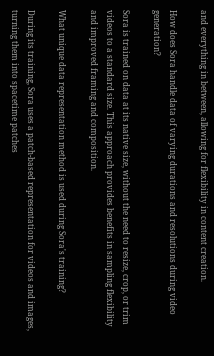and everything in between, allowing for flexibility in content creation.

How does Sora handle data of varying durations and resolutions during video generation?

Sora is trained on data at its native size, without the need to resize, crop, or trim videos to a standard size. This approach provides benefits in sampling flexibility and improved framing and composition.

What unique data representation method is used during Sora's training?

During its training, Sora uses a patch-based representation for videos and images, turning them into spacetime patches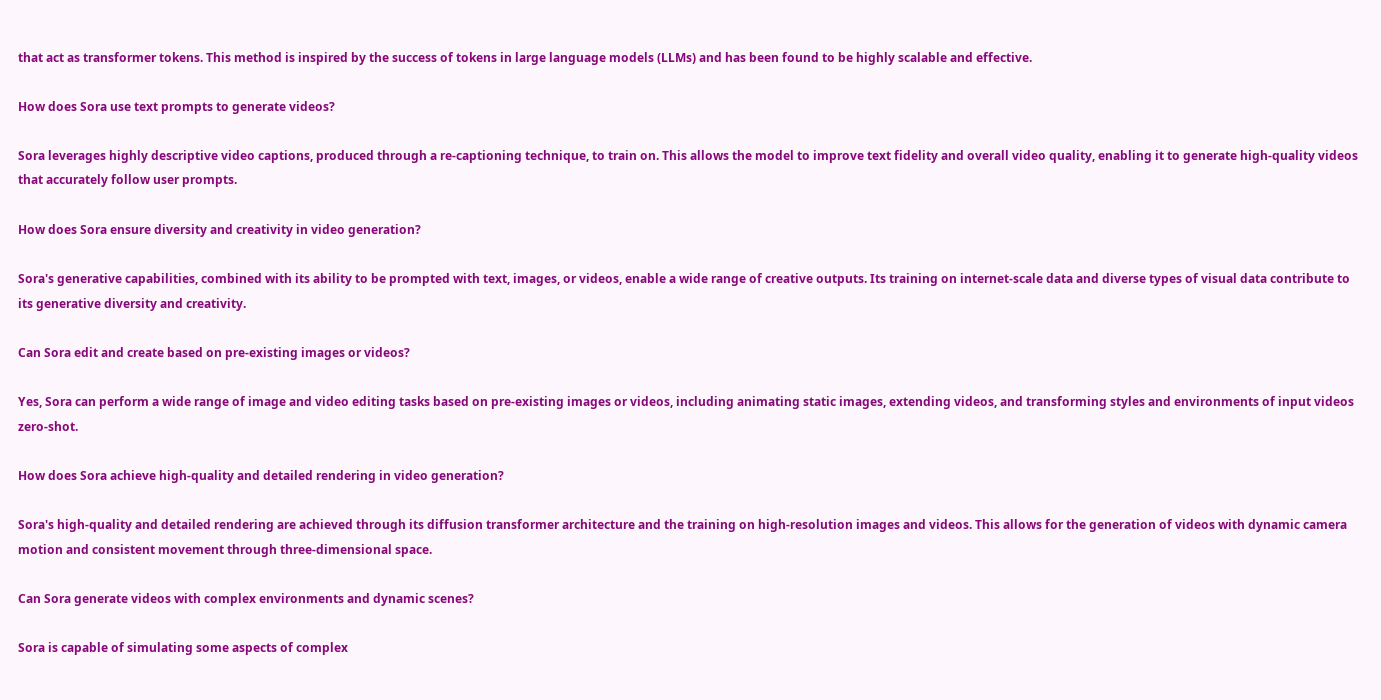that act as transformer tokens. This method is inspired by the success of tokens in large language models (LLMs) and has been found to be highly scalable and effective.

How does Sora use text prompts to generate videos?

Sora leverages highly descriptive video captions, produced through a re-captioning technique, to train on. This allows the model to improve text fidelity and overall video quality, enabling it to generate high-quality videos that accurately follow user prompts.

How does Sora ensure diversity and creativity in video generation?

Sora's generative capabilities, combined with its ability to be prompted with text, images, or videos, enable a wide range of creative outputs. Its training on internet-scale data and diverse types of visual data contribute to its generative diversity and creativity.

Can Sora edit and create based on pre-existing images or videos?

Yes, Sora can perform a wide range of image and video editing tasks based on pre-existing images or videos, including animating static images, extending videos, and transforming styles and environments of input videos zero-shot.

How does Sora achieve high-quality and detailed rendering in video generation?

Sora's high-quality and detailed rendering are achieved through its diffusion transformer architecture and the training on high-resolution images and videos. This allows for the generation of videos with dynamic camera motion and consistent movement through three-dimensional space.

Can Sora generate videos with complex environments and dynamic scenes?

Sora is capable of simulating some aspects of complex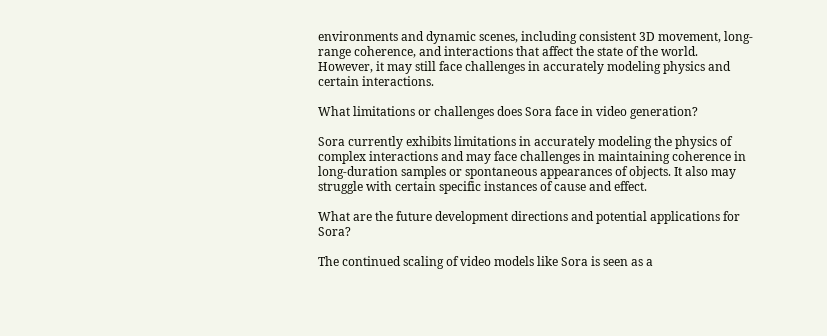environments and dynamic scenes, including consistent 3D movement, long-range coherence, and interactions that affect the state of the world. However, it may still face challenges in accurately modeling physics and certain interactions.

What limitations or challenges does Sora face in video generation?

Sora currently exhibits limitations in accurately modeling the physics of complex interactions and may face challenges in maintaining coherence in long-duration samples or spontaneous appearances of objects. It also may struggle with certain specific instances of cause and effect.

What are the future development directions and potential applications for Sora?

The continued scaling of video models like Sora is seen as a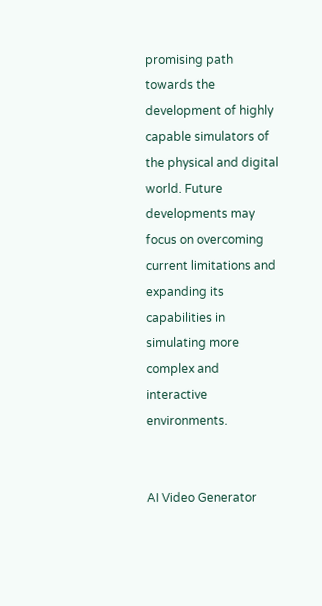promising path towards the development of highly capable simulators of the physical and digital world. Future developments may focus on overcoming current limitations and expanding its capabilities in simulating more complex and interactive environments.


AI Video Generator